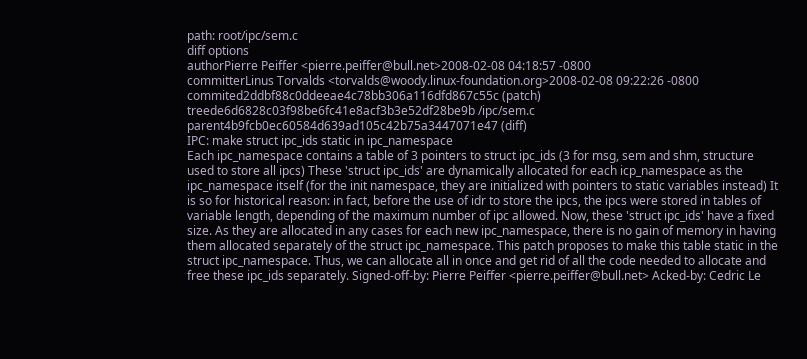path: root/ipc/sem.c
diff options
authorPierre Peiffer <pierre.peiffer@bull.net>2008-02-08 04:18:57 -0800
committerLinus Torvalds <torvalds@woody.linux-foundation.org>2008-02-08 09:22:26 -0800
commited2ddbf88c0ddeeae4c78bb306a116dfd867c55c (patch)
treede6d6828c03f98be6fc41e8acf3b3e52df28be9b /ipc/sem.c
parent4b9fcb0ec60584d639ad105c42b75a3447071e47 (diff)
IPC: make struct ipc_ids static in ipc_namespace
Each ipc_namespace contains a table of 3 pointers to struct ipc_ids (3 for msg, sem and shm, structure used to store all ipcs) These 'struct ipc_ids' are dynamically allocated for each icp_namespace as the ipc_namespace itself (for the init namespace, they are initialized with pointers to static variables instead) It is so for historical reason: in fact, before the use of idr to store the ipcs, the ipcs were stored in tables of variable length, depending of the maximum number of ipc allowed. Now, these 'struct ipc_ids' have a fixed size. As they are allocated in any cases for each new ipc_namespace, there is no gain of memory in having them allocated separately of the struct ipc_namespace. This patch proposes to make this table static in the struct ipc_namespace. Thus, we can allocate all in once and get rid of all the code needed to allocate and free these ipc_ids separately. Signed-off-by: Pierre Peiffer <pierre.peiffer@bull.net> Acked-by: Cedric Le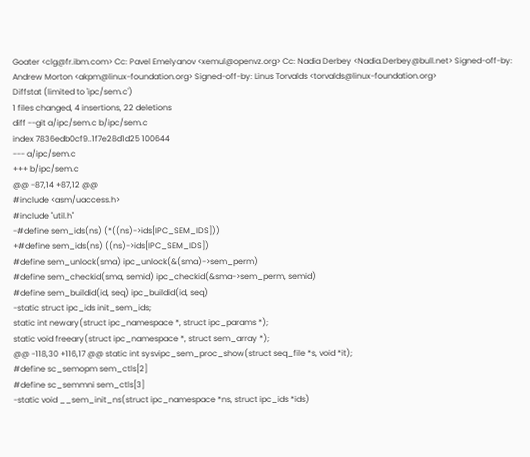Goater <clg@fr.ibm.com> Cc: Pavel Emelyanov <xemul@openvz.org> Cc: Nadia Derbey <Nadia.Derbey@bull.net> Signed-off-by: Andrew Morton <akpm@linux-foundation.org> Signed-off-by: Linus Torvalds <torvalds@linux-foundation.org>
Diffstat (limited to 'ipc/sem.c')
1 files changed, 4 insertions, 22 deletions
diff --git a/ipc/sem.c b/ipc/sem.c
index 7836edb0cf9..1f7e28d1d25 100644
--- a/ipc/sem.c
+++ b/ipc/sem.c
@@ -87,14 +87,12 @@
#include <asm/uaccess.h>
#include "util.h"
-#define sem_ids(ns) (*((ns)->ids[IPC_SEM_IDS]))
+#define sem_ids(ns) ((ns)->ids[IPC_SEM_IDS])
#define sem_unlock(sma) ipc_unlock(&(sma)->sem_perm)
#define sem_checkid(sma, semid) ipc_checkid(&sma->sem_perm, semid)
#define sem_buildid(id, seq) ipc_buildid(id, seq)
-static struct ipc_ids init_sem_ids;
static int newary(struct ipc_namespace *, struct ipc_params *);
static void freeary(struct ipc_namespace *, struct sem_array *);
@@ -118,30 +116,17 @@ static int sysvipc_sem_proc_show(struct seq_file *s, void *it);
#define sc_semopm sem_ctls[2]
#define sc_semmni sem_ctls[3]
-static void __sem_init_ns(struct ipc_namespace *ns, struct ipc_ids *ids)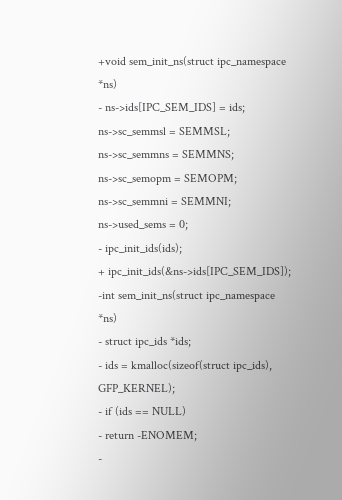+void sem_init_ns(struct ipc_namespace *ns)
- ns->ids[IPC_SEM_IDS] = ids;
ns->sc_semmsl = SEMMSL;
ns->sc_semmns = SEMMNS;
ns->sc_semopm = SEMOPM;
ns->sc_semmni = SEMMNI;
ns->used_sems = 0;
- ipc_init_ids(ids);
+ ipc_init_ids(&ns->ids[IPC_SEM_IDS]);
-int sem_init_ns(struct ipc_namespace *ns)
- struct ipc_ids *ids;
- ids = kmalloc(sizeof(struct ipc_ids), GFP_KERNEL);
- if (ids == NULL)
- return -ENOMEM;
-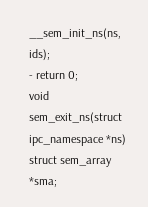__sem_init_ns(ns, ids);
- return 0;
void sem_exit_ns(struct ipc_namespace *ns)
struct sem_array *sma;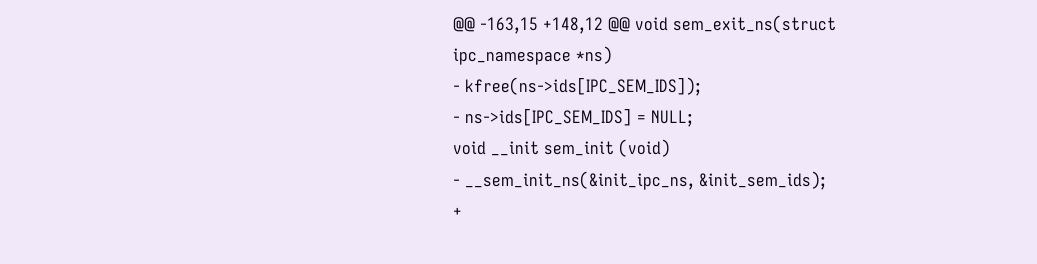@@ -163,15 +148,12 @@ void sem_exit_ns(struct ipc_namespace *ns)
- kfree(ns->ids[IPC_SEM_IDS]);
- ns->ids[IPC_SEM_IDS] = NULL;
void __init sem_init (void)
- __sem_init_ns(&init_ipc_ns, &init_sem_ids);
+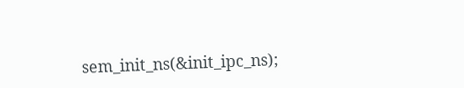sem_init_ns(&init_ipc_ns);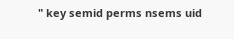" key semid perms nsems uid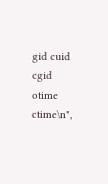gid cuid cgid otime ctime\n",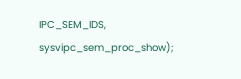IPC_SEM_IDS, sysvipc_sem_proc_show);